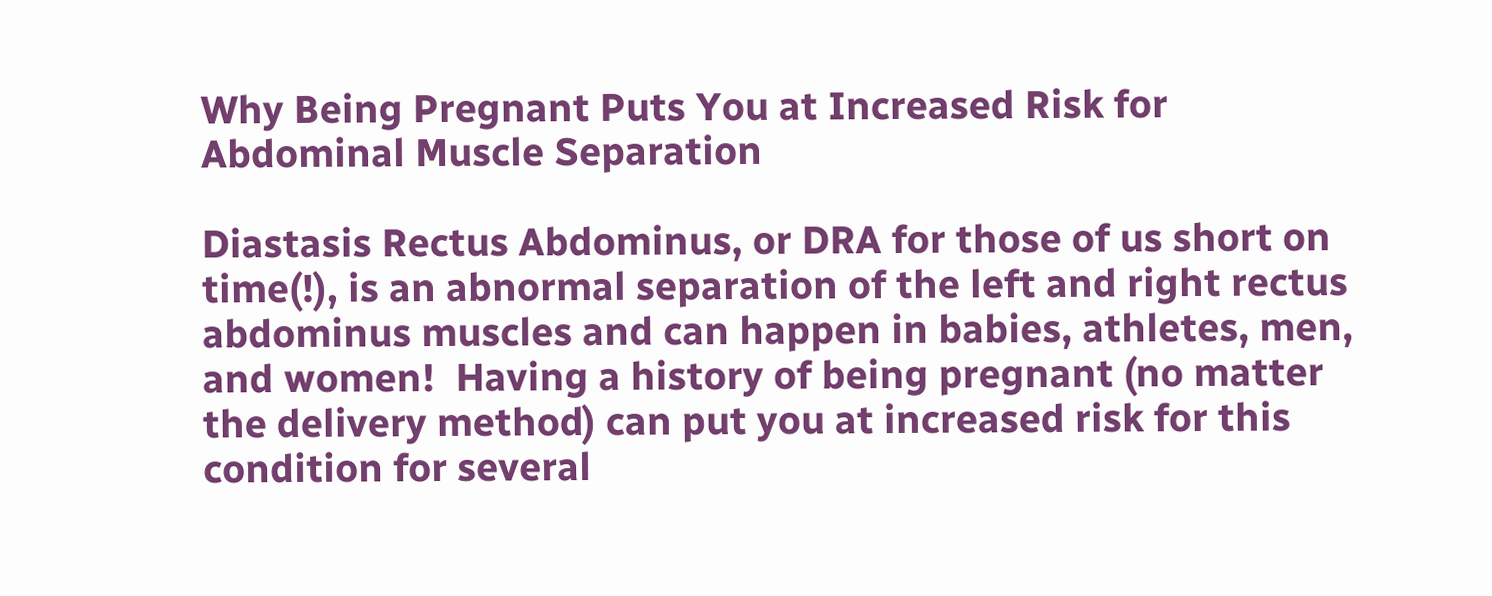Why Being Pregnant Puts You at Increased Risk for Abdominal Muscle Separation

Diastasis Rectus Abdominus, or DRA for those of us short on time(!), is an abnormal separation of the left and right rectus abdominus muscles and can happen in babies, athletes, men, and women!  Having a history of being pregnant (no matter the delivery method) can put you at increased risk for this condition for several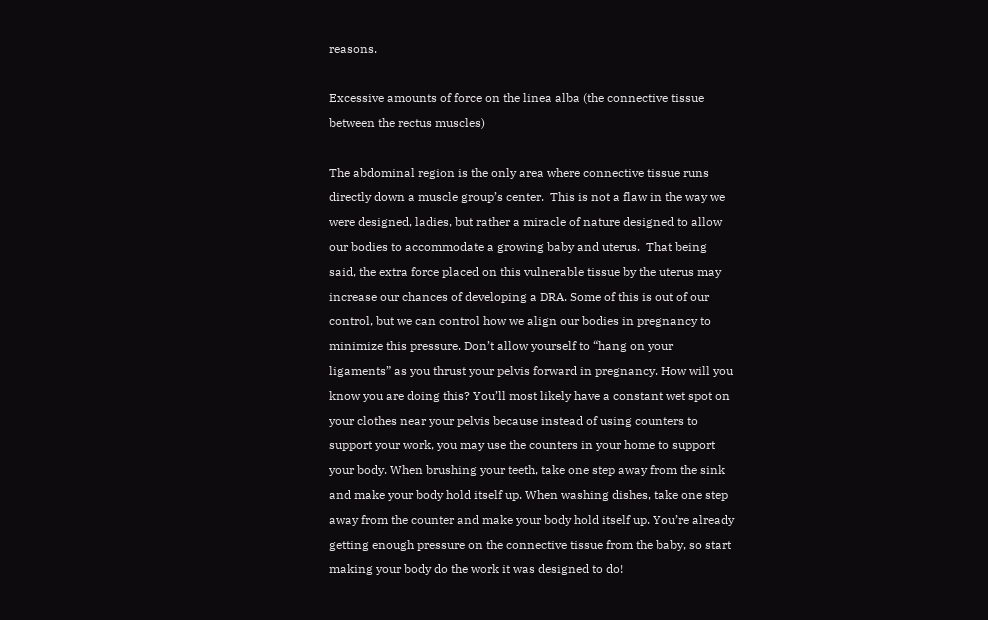reasons.

Excessive amounts of force on the linea alba (the connective tissue between the rectus muscles)

The abdominal region is the only area where connective tissue runs directly down a muscle group’s center.  This is not a flaw in the way we were designed, ladies, but rather a miracle of nature designed to allow our bodies to accommodate a growing baby and uterus.  That being said, the extra force placed on this vulnerable tissue by the uterus may increase our chances of developing a DRA. Some of this is out of our control, but we can control how we align our bodies in pregnancy to minimize this pressure. Don’t allow yourself to “hang on your ligaments” as you thrust your pelvis forward in pregnancy. How will you know you are doing this? You’ll most likely have a constant wet spot on your clothes near your pelvis because instead of using counters to support your work, you may use the counters in your home to support your body. When brushing your teeth, take one step away from the sink and make your body hold itself up. When washing dishes, take one step away from the counter and make your body hold itself up. You’re already getting enough pressure on the connective tissue from the baby, so start making your body do the work it was designed to do!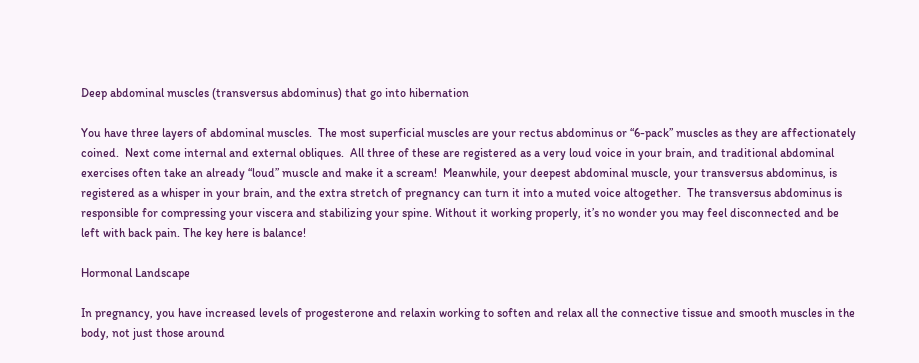Deep abdominal muscles (transversus abdominus) that go into hibernation

You have three layers of abdominal muscles.  The most superficial muscles are your rectus abdominus or “6-pack” muscles as they are affectionately coined.  Next come internal and external obliques.  All three of these are registered as a very loud voice in your brain, and traditional abdominal exercises often take an already “loud” muscle and make it a scream!  Meanwhile, your deepest abdominal muscle, your transversus abdominus, is registered as a whisper in your brain, and the extra stretch of pregnancy can turn it into a muted voice altogether.  The transversus abdominus is responsible for compressing your viscera and stabilizing your spine. Without it working properly, it’s no wonder you may feel disconnected and be left with back pain. The key here is balance!

Hormonal Landscape

In pregnancy, you have increased levels of progesterone and relaxin working to soften and relax all the connective tissue and smooth muscles in the body, not just those around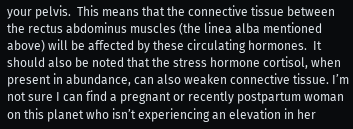your pelvis.  This means that the connective tissue between the rectus abdominus muscles (the linea alba mentioned above) will be affected by these circulating hormones.  It should also be noted that the stress hormone cortisol, when present in abundance, can also weaken connective tissue. I’m not sure I can find a pregnant or recently postpartum woman on this planet who isn’t experiencing an elevation in her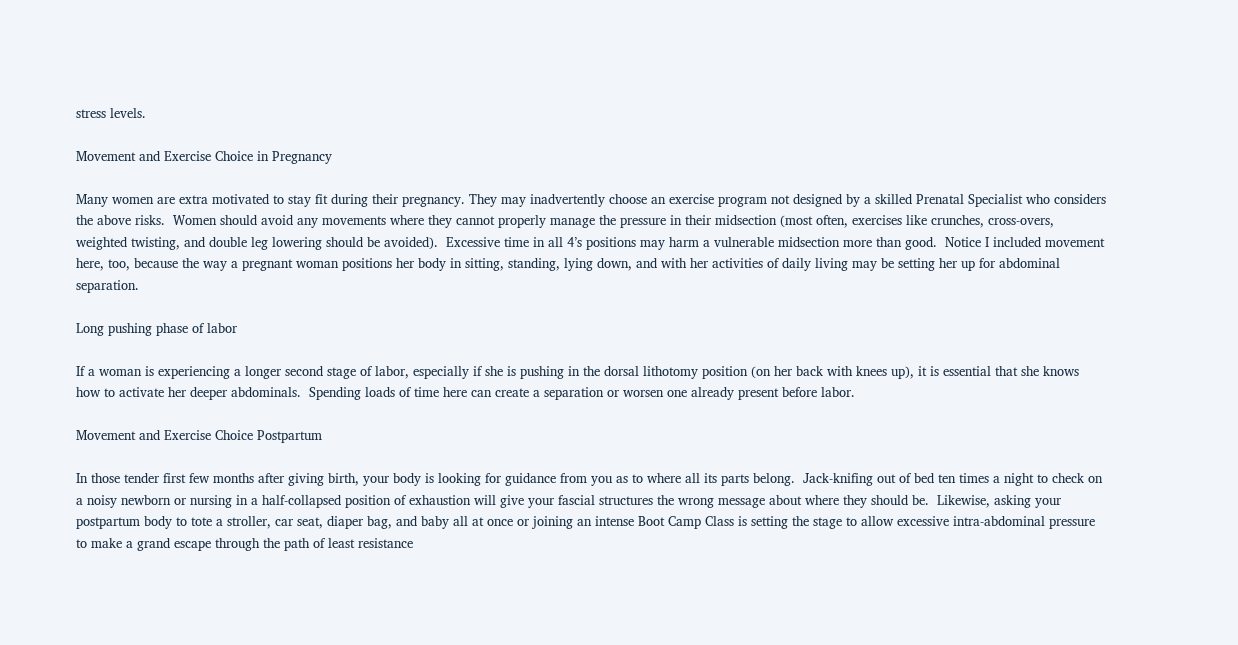stress levels.

Movement and Exercise Choice in Pregnancy

Many women are extra motivated to stay fit during their pregnancy. They may inadvertently choose an exercise program not designed by a skilled Prenatal Specialist who considers the above risks.  Women should avoid any movements where they cannot properly manage the pressure in their midsection (most often, exercises like crunches, cross-overs, weighted twisting, and double leg lowering should be avoided).  Excessive time in all 4’s positions may harm a vulnerable midsection more than good.  Notice I included movement here, too, because the way a pregnant woman positions her body in sitting, standing, lying down, and with her activities of daily living may be setting her up for abdominal separation.

Long pushing phase of labor

If a woman is experiencing a longer second stage of labor, especially if she is pushing in the dorsal lithotomy position (on her back with knees up), it is essential that she knows how to activate her deeper abdominals.  Spending loads of time here can create a separation or worsen one already present before labor.

Movement and Exercise Choice Postpartum

In those tender first few months after giving birth, your body is looking for guidance from you as to where all its parts belong.  Jack-knifing out of bed ten times a night to check on a noisy newborn or nursing in a half-collapsed position of exhaustion will give your fascial structures the wrong message about where they should be.  Likewise, asking your postpartum body to tote a stroller, car seat, diaper bag, and baby all at once or joining an intense Boot Camp Class is setting the stage to allow excessive intra-abdominal pressure to make a grand escape through the path of least resistance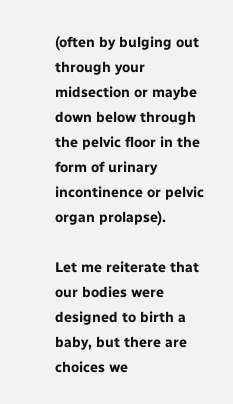(often by bulging out through your midsection or maybe down below through the pelvic floor in the form of urinary incontinence or pelvic organ prolapse).

Let me reiterate that our bodies were designed to birth a baby, but there are choices we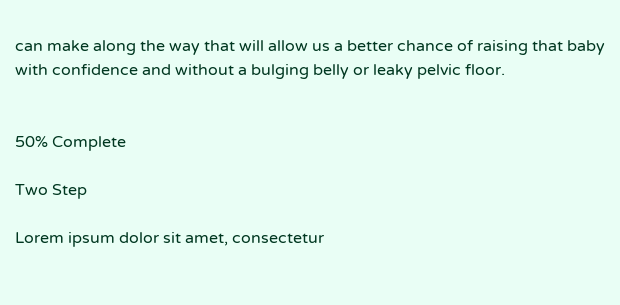can make along the way that will allow us a better chance of raising that baby with confidence and without a bulging belly or leaky pelvic floor.


50% Complete

Two Step

Lorem ipsum dolor sit amet, consectetur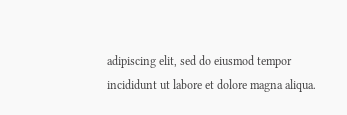adipiscing elit, sed do eiusmod tempor incididunt ut labore et dolore magna aliqua.